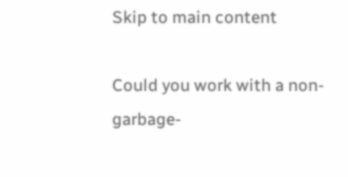Skip to main content

Could you work with a non-garbage-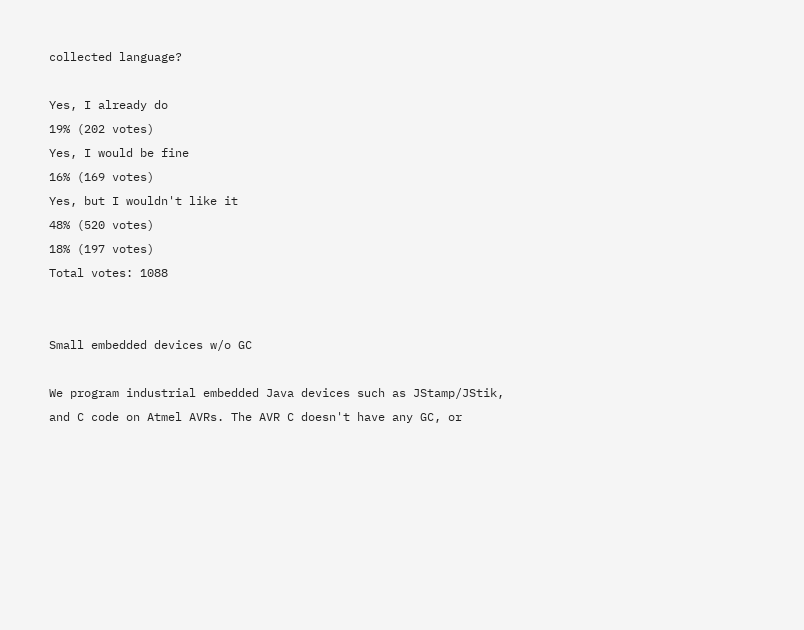collected language?

Yes, I already do
19% (202 votes)
Yes, I would be fine
16% (169 votes)
Yes, but I wouldn't like it
48% (520 votes)
18% (197 votes)
Total votes: 1088


Small embedded devices w/o GC

We program industrial embedded Java devices such as JStamp/JStik, and C code on Atmel AVRs. The AVR C doesn't have any GC, or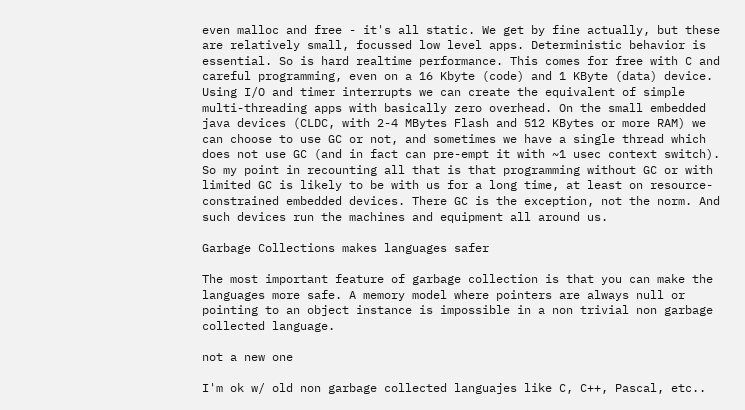even malloc and free - it's all static. We get by fine actually, but these are relatively small, focussed low level apps. Deterministic behavior is essential. So is hard realtime performance. This comes for free with C and careful programming, even on a 16 Kbyte (code) and 1 KByte (data) device. Using I/O and timer interrupts we can create the equivalent of simple multi-threading apps with basically zero overhead. On the small embedded java devices (CLDC, with 2-4 MBytes Flash and 512 KBytes or more RAM) we can choose to use GC or not, and sometimes we have a single thread which does not use GC (and in fact can pre-empt it with ~1 usec context switch). So my point in recounting all that is that programming without GC or with limited GC is likely to be with us for a long time, at least on resource-constrained embedded devices. There GC is the exception, not the norm. And such devices run the machines and equipment all around us.

Garbage Collections makes languages safer

The most important feature of garbage collection is that you can make the languages more safe. A memory model where pointers are always null or pointing to an object instance is impossible in a non trivial non garbage collected language.

not a new one

I'm ok w/ old non garbage collected languajes like C, C++, Pascal, etc..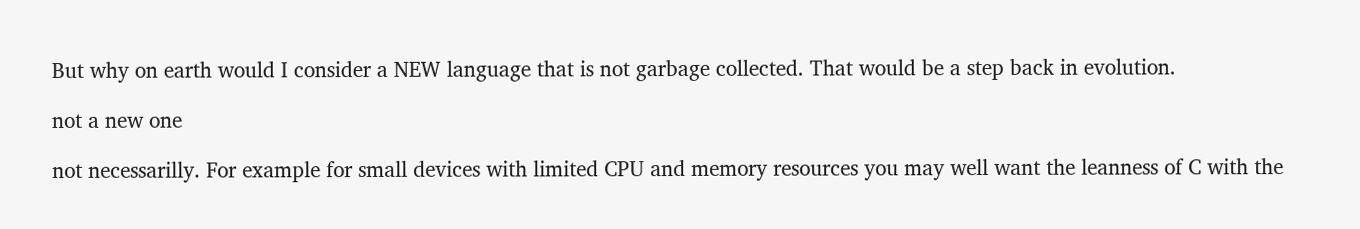But why on earth would I consider a NEW language that is not garbage collected. That would be a step back in evolution.

not a new one

not necessarilly. For example for small devices with limited CPU and memory resources you may well want the leanness of C with the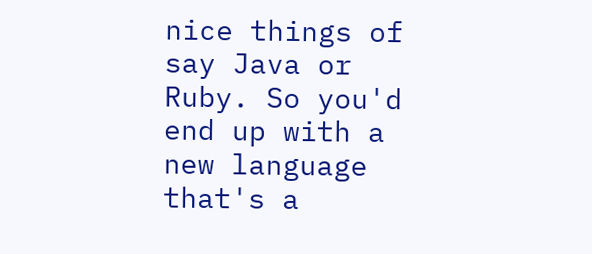nice things of say Java or Ruby. So you'd end up with a new language that's a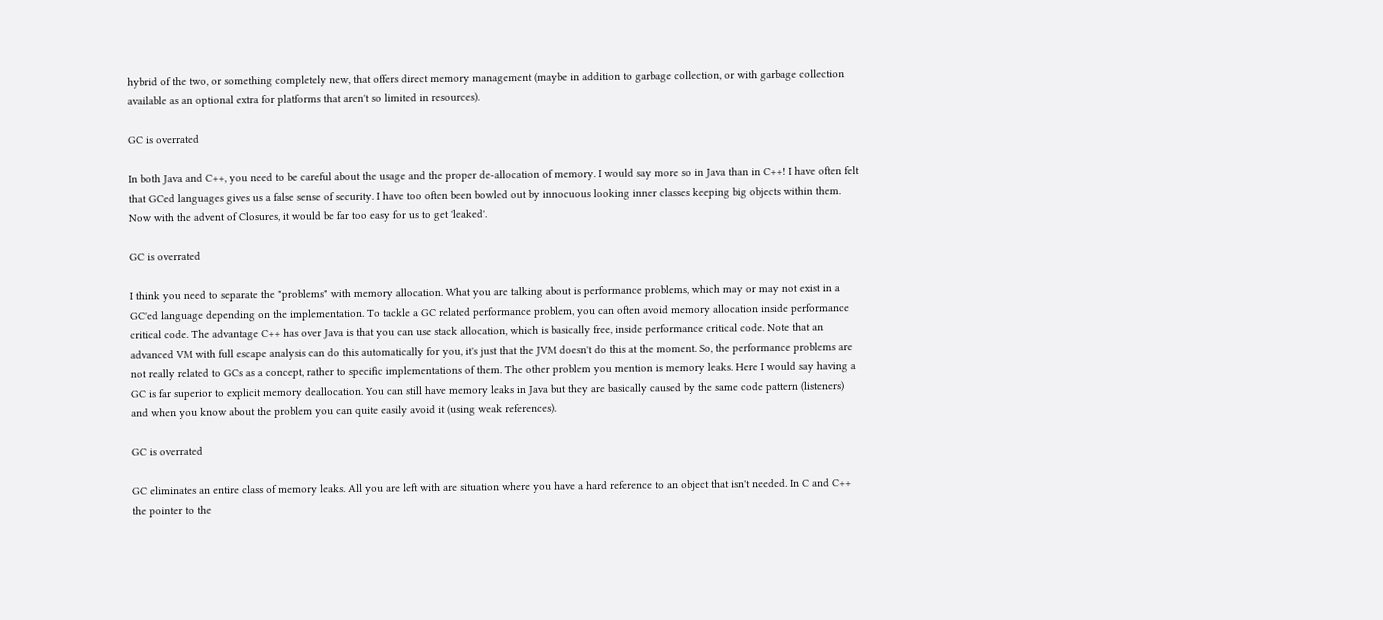hybrid of the two, or something completely new, that offers direct memory management (maybe in addition to garbage collection, or with garbage collection available as an optional extra for platforms that aren't so limited in resources).

GC is overrated

In both Java and C++, you need to be careful about the usage and the proper de-allocation of memory. I would say more so in Java than in C++! I have often felt that GCed languages gives us a false sense of security. I have too often been bowled out by innocuous looking inner classes keeping big objects within them. Now with the advent of Closures, it would be far too easy for us to get 'leaked'.

GC is overrated

I think you need to separate the "problems" with memory allocation. What you are talking about is performance problems, which may or may not exist in a GC'ed language depending on the implementation. To tackle a GC related performance problem, you can often avoid memory allocation inside performance critical code. The advantage C++ has over Java is that you can use stack allocation, which is basically free, inside performance critical code. Note that an advanced VM with full escape analysis can do this automatically for you, it's just that the JVM doesn't do this at the moment. So, the performance problems are not really related to GCs as a concept, rather to specific implementations of them. The other problem you mention is memory leaks. Here I would say having a GC is far superior to explicit memory deallocation. You can still have memory leaks in Java but they are basically caused by the same code pattern (listeners) and when you know about the problem you can quite easily avoid it (using weak references).

GC is overrated

GC eliminates an entire class of memory leaks. All you are left with are situation where you have a hard reference to an object that isn't needed. In C and C++ the pointer to the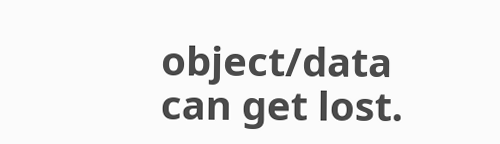object/data can get lost.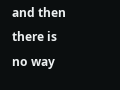and then there is no way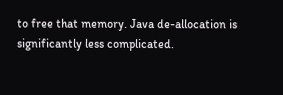to free that memory. Java de-allocation is significantly less complicated.